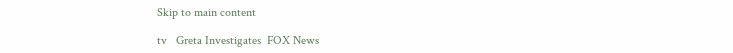Skip to main content

tv   Greta Investigates  FOX News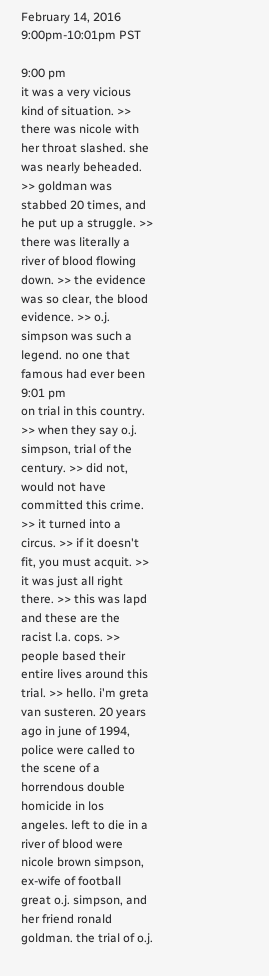February 14, 2016 9:00pm-10:01pm PST

9:00 pm
it was a very vicious kind of situation. >> there was nicole with her throat slashed. she was nearly beheaded. >> goldman was stabbed 20 times, and he put up a struggle. >> there was literally a river of blood flowing down. >> the evidence was so clear, the blood evidence. >> o.j. simpson was such a legend. no one that famous had ever been
9:01 pm
on trial in this country. >> when they say o.j. simpson, trial of the century. >> did not, would not have committed this crime. >> it turned into a circus. >> if it doesn't fit, you must acquit. >> it was just all right there. >> this was lapd and these are the racist l.a. cops. >> people based their entire lives around this trial. >> hello. i'm greta van susteren. 20 years ago in june of 1994, police were called to the scene of a horrendous double homicide in los angeles. left to die in a river of blood were nicole brown simpson, ex-wife of football great o.j. simpson, and her friend ronald goldman. the trial of o.j.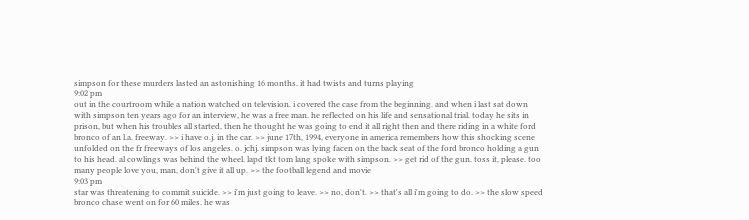simpson for these murders lasted an astonishing 16 months. it had twists and turns playing
9:02 pm
out in the courtroom while a nation watched on television. i covered the case from the beginning. and when i last sat down with simpson ten years ago for an interview, he was a free man. he reflected on his life and sensational trial. today he sits in prison, but when his troubles all started, then he thought he was going to end it all right then and there riding in a white ford bronco of an l.a. freeway. >> i have o.j. in the car. >> june 17th, 1994, everyone in america remembers how this shocking scene unfolded on the fr freeways of los angeles. o. jchj. simpson was lying facen on the back seat of the ford bronco holding a gun to his head. al cowlings was behind the wheel. lapd tkt tom lang spoke with simpson. >> get rid of the gun. toss it, please. too many people love you, man, don't give it all up. >> the football legend and movie
9:03 pm
star was threatening to commit suicide. >> i'm just going to leave. >> no, don't. >> that's all i'm going to do. >> the slow speed bronco chase went on for 60 miles. he was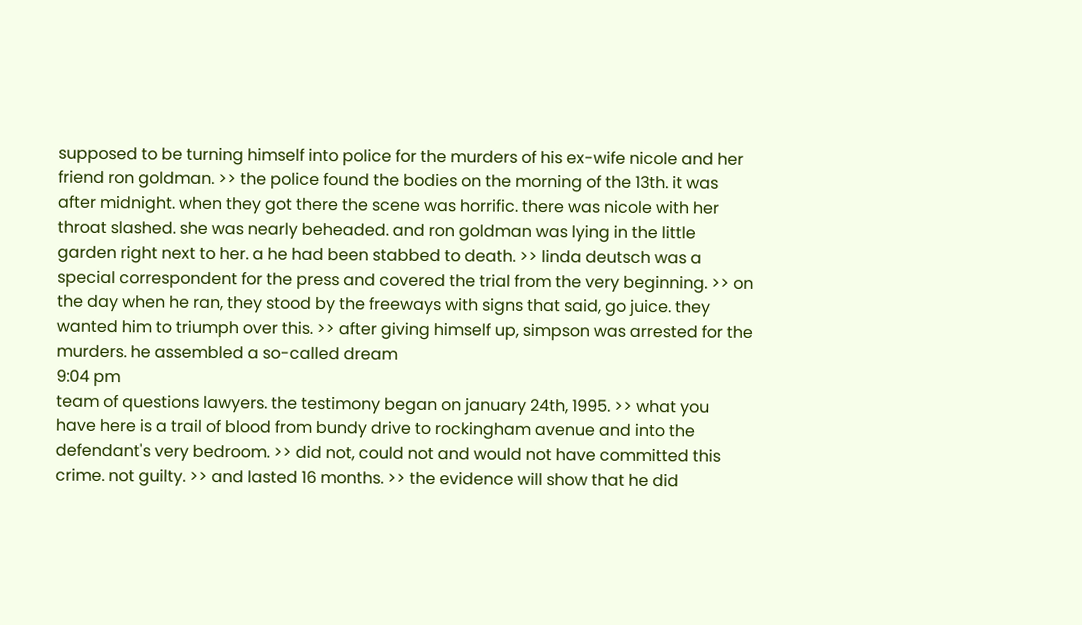supposed to be turning himself into police for the murders of his ex-wife nicole and her friend ron goldman. >> the police found the bodies on the morning of the 13th. it was after midnight. when they got there the scene was horrific. there was nicole with her throat slashed. she was nearly beheaded. and ron goldman was lying in the little garden right next to her. a he had been stabbed to death. >> linda deutsch was a special correspondent for the press and covered the trial from the very beginning. >> on the day when he ran, they stood by the freeways with signs that said, go juice. they wanted him to triumph over this. >> after giving himself up, simpson was arrested for the murders. he assembled a so-called dream
9:04 pm
team of questions lawyers. the testimony began on january 24th, 1995. >> what you have here is a trail of blood from bundy drive to rockingham avenue and into the defendant's very bedroom. >> did not, could not and would not have committed this crime. not guilty. >> and lasted 16 months. >> the evidence will show that he did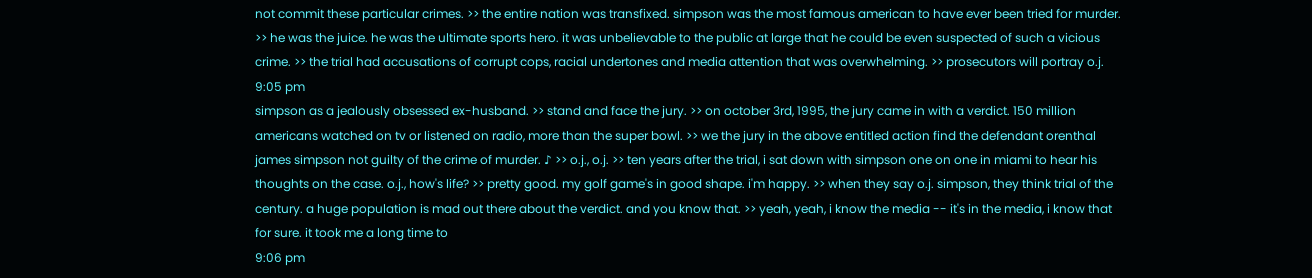not commit these particular crimes. >> the entire nation was transfixed. simpson was the most famous american to have ever been tried for murder. >> he was the juice. he was the ultimate sports hero. it was unbelievable to the public at large that he could be even suspected of such a vicious crime. >> the trial had accusations of corrupt cops, racial undertones and media attention that was overwhelming. >> prosecutors will portray o.j.
9:05 pm
simpson as a jealously obsessed ex-husband. >> stand and face the jury. >> on october 3rd, 1995, the jury came in with a verdict. 150 million americans watched on tv or listened on radio, more than the super bowl. >> we the jury in the above entitled action find the defendant orenthal james simpson not guilty of the crime of murder. ♪ >> o.j., o.j. >> ten years after the trial, i sat down with simpson one on one in miami to hear his thoughts on the case. o.j., how's life? >> pretty good. my golf game's in good shape. i'm happy. >> when they say o.j. simpson, they think trial of the century. a huge population is mad out there about the verdict. and you know that. >> yeah, yeah, i know the media -- it's in the media, i know that for sure. it took me a long time to
9:06 pm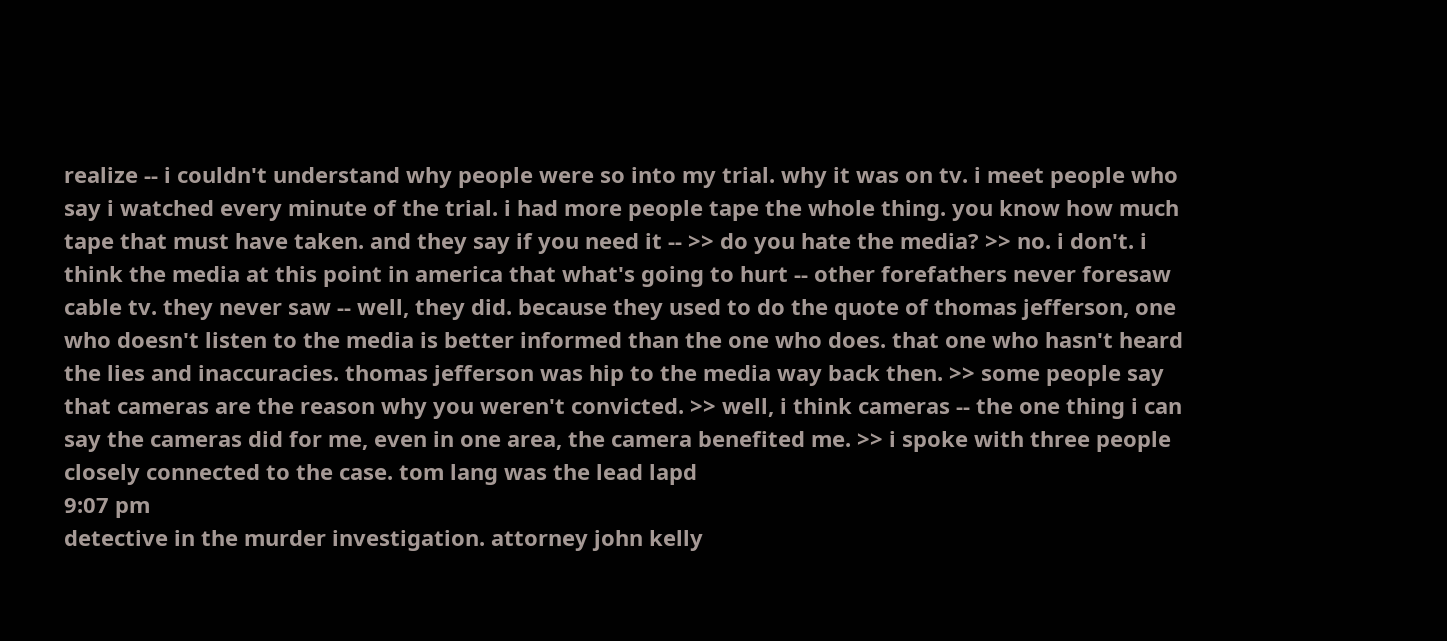realize -- i couldn't understand why people were so into my trial. why it was on tv. i meet people who say i watched every minute of the trial. i had more people tape the whole thing. you know how much tape that must have taken. and they say if you need it -- >> do you hate the media? >> no. i don't. i think the media at this point in america that what's going to hurt -- other forefathers never foresaw cable tv. they never saw -- well, they did. because they used to do the quote of thomas jefferson, one who doesn't listen to the media is better informed than the one who does. that one who hasn't heard the lies and inaccuracies. thomas jefferson was hip to the media way back then. >> some people say that cameras are the reason why you weren't convicted. >> well, i think cameras -- the one thing i can say the cameras did for me, even in one area, the camera benefited me. >> i spoke with three people closely connected to the case. tom lang was the lead lapd
9:07 pm
detective in the murder investigation. attorney john kelly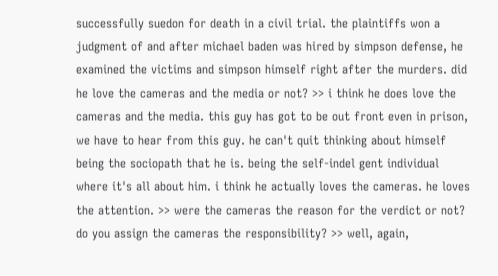successfully suedon for death in a civil trial. the plaintiffs won a judgment of and after michael baden was hired by simpson defense, he examined the victims and simpson himself right after the murders. did he love the cameras and the media or not? >> i think he does love the cameras and the media. this guy has got to be out front even in prison, we have to hear from this guy. he can't quit thinking about himself being the sociopath that he is. being the self-indel gent individual where it's all about him. i think he actually loves the cameras. he loves the attention. >> were the cameras the reason for the verdict or not? do you assign the cameras the responsibility? >> well, again,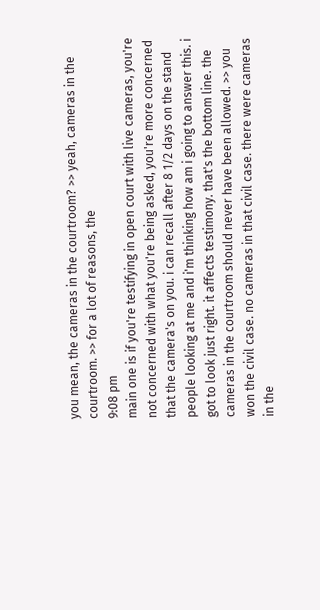you mean, the cameras in the courtroom? >> yeah, cameras in the courtroom. >> for a lot of reasons, the
9:08 pm
main one is if you're testifying in open court with live cameras, you're not concerned with what you're being asked, you're more concerned that the camera's on you. i can recall after 8 1/2 days on the stand people looking at me and i'm thinking how am i going to answer this. i got to look just right. it affects testimony. that's the bottom line. the cameras in the courtroom should never have been allowed. >> you won the civil case. no cameras in that civil case. there were cameras in the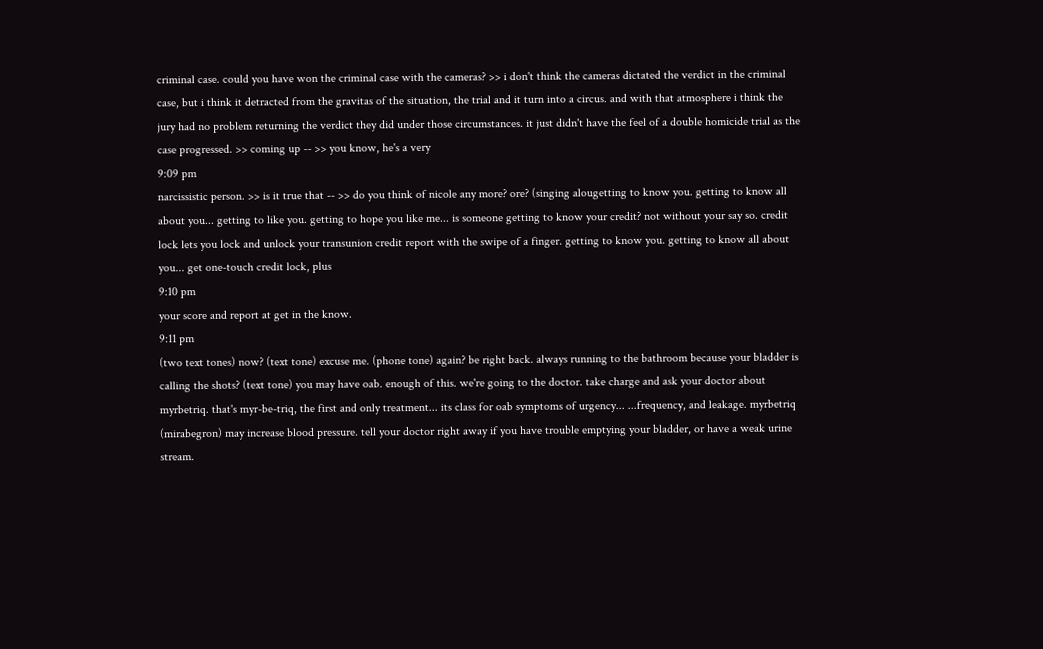criminal case. could you have won the criminal case with the cameras? >> i don't think the cameras dictated the verdict in the criminal case, but i think it detracted from the gravitas of the situation, the trial and it turn into a circus. and with that atmosphere i think the jury had no problem returning the verdict they did under those circumstances. it just didn't have the feel of a double homicide trial as the case progressed. >> coming up -- >> you know, he's a very
9:09 pm
narcissistic person. >> is it true that -- >> do you think of nicole any more? ore? (singing alougetting to know you. getting to know all about you... getting to like you. getting to hope you like me... is someone getting to know your credit? not without your say so. credit lock lets you lock and unlock your transunion credit report with the swipe of a finger. getting to know you. getting to know all about you... get one-touch credit lock, plus
9:10 pm
your score and report at get in the know.
9:11 pm
(two text tones) now? (text tone) excuse me. (phone tone) again? be right back. always running to the bathroom because your bladder is calling the shots? (text tone) you may have oab. enough of this. we're going to the doctor. take charge and ask your doctor about myrbetriq. that's myr-be-triq, the first and only treatment... its class for oab symptoms of urgency... ...frequency, and leakage. myrbetriq (mirabegron) may increase blood pressure. tell your doctor right away if you have trouble emptying your bladder, or have a weak urine stream.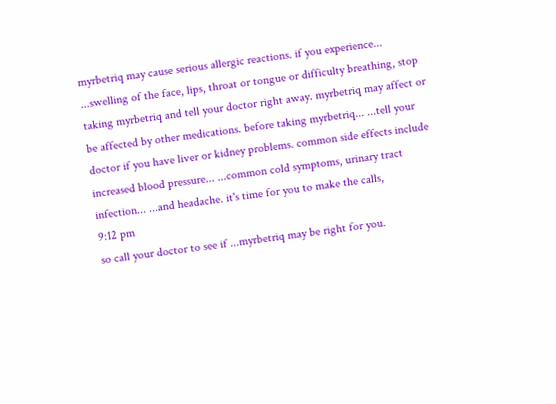myrbetriq may cause serious allergic reactions. if you experience... ...swelling of the face, lips, throat or tongue or difficulty breathing, stop taking myrbetriq and tell your doctor right away. myrbetriq may affect or be affected by other medications. before taking myrbetriq... ...tell your doctor if you have liver or kidney problems. common side effects include increased blood pressure... ...common cold symptoms, urinary tract infection... ...and headache. it's time for you to make the calls,
9:12 pm
so call your doctor to see if ...myrbetriq may be right for you.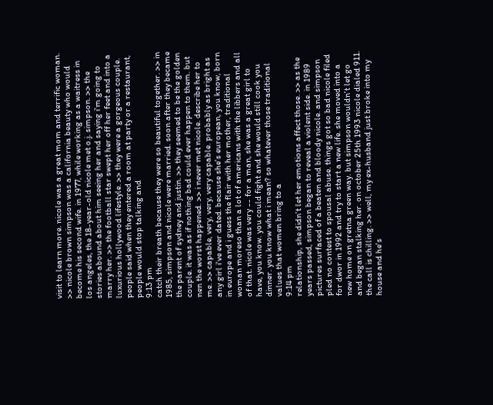visit to learn more. nicole was a great mom and terrific woman. >> nicole brown simpson was a california beauty who would become his second wife. in 1977, while working as a waitress in los angeles, the 18-year-old nicole met o.j. simpson. >> the stories abound about him seeing her and saying i'm going to marry her. >> the football star swept her off her feet and into a luxurious hollywood lifestyle. >> they were a gorgeous couple. people said when they entered a room at party or a restaurant, people would stop talking and
9:13 pm
catch their breath because they were so beautiful together. >> in 1985, simpson and nicole were married. soon after they became the parent of sydney and justin. >> they seemed to be the golden couple. it was as if nothing bad could ever happen to them. but nen the worst happened. >> i never met nicole. describe her to me. >> capable, very, very, very capable. probably as bright as any girl i've ever dated. because she's european, you know, born in europe and i guess the flair with her mother, traditional woman moreso than a lot of americans with the libbers and all of that. nicole was very -- for a man, she was a great girl to have, you know. you could fight and she would still cook you dinner. you know what i mean? so whatever those traditional values that women bring to a
9:14 pm
relationship, she didn't let her emotions affect those. >> as the years passed, simpson began to reveal a violent side. in 1989 pictures surfaced of a beaten and bloody nicole. and simpson pled no contest to spousal abuse. things got so bad nicole filed for dwor in 1992 and try to start a new life. she moved into a new home on gretna green way. but simpson wouldn't let go and began stalking her. on october 25th 1993 nicole dialed 911. the call is chilling. >> well, my ex-husband just broke into my house and he's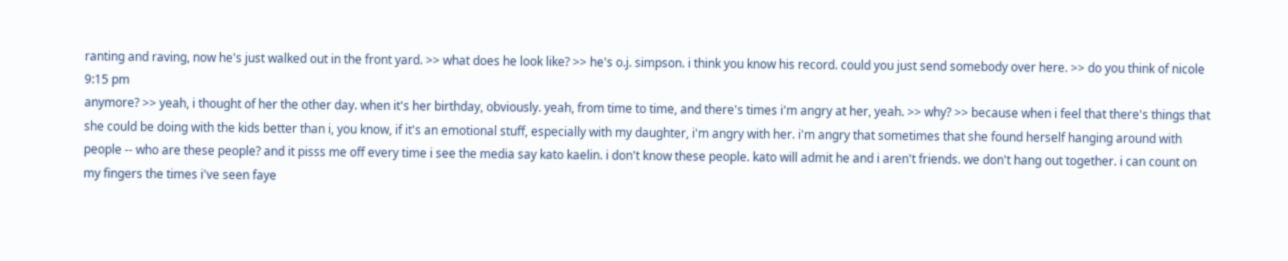ranting and raving, now he's just walked out in the front yard. >> what does he look like? >> he's o.j. simpson. i think you know his record. could you just send somebody over here. >> do you think of nicole
9:15 pm
anymore? >> yeah, i thought of her the other day. when it's her birthday, obviously. yeah, from time to time, and there's times i'm angry at her, yeah. >> why? >> because when i feel that there's things that she could be doing with the kids better than i, you know, if it's an emotional stuff, especially with my daughter, i'm angry with her. i'm angry that sometimes that she found herself hanging around with people -- who are these people? and it pisss me off every time i see the media say kato kaelin. i don't know these people. kato will admit he and i aren't friends. we don't hang out together. i can count on my fingers the times i've seen faye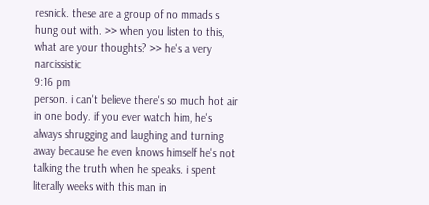resnick. these are a group of no mmads s hung out with. >> when you listen to this, what are your thoughts? >> he's a very narcissistic
9:16 pm
person. i can't believe there's so much hot air in one body. if you ever watch him, he's always shrugging and laughing and turning away because he even knows himself he's not talking the truth when he speaks. i spent literally weeks with this man in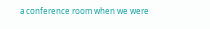a conference room when we were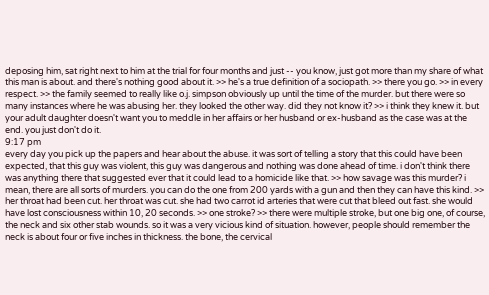deposing him, sat right next to him at the trial for four months and just -- you know, just got more than my share of what this man is about. and there's nothing good about it. >> he's a true definition of a sociopath. >> there you go. >> in every respect. >> the family seemed to really like o.j. simpson obviously up until the time of the murder. but there were so many instances where he was abusing her. they looked the other way. did they not know it? >> i think they knew it. but your adult daughter doesn't want you to meddle in her affairs or her husband or ex-husband as the case was at the end. you just don't do it.
9:17 pm
every day you pick up the papers and hear about the abuse. it was sort of telling a story that this could have been expected, that this guy was violent, this guy was dangerous and nothing was done ahead of time. i don't think there was anything there that suggested ever that it could lead to a homicide like that. >> how savage was this murder? i mean, there are all sorts of murders. you can do the one from 200 yards with a gun and then they can have this kind. >> her throat had been cut. her throat was cut. she had two carrot id arteries that were cut that bleed out fast. she would have lost consciousness within 10, 20 seconds. >> one stroke? >> there were multiple stroke, but one big one, of course, the neck and six other stab wounds. so it was a very vicious kind of situation. however, people should remember the neck is about four or five inches in thickness. the bone, the cervical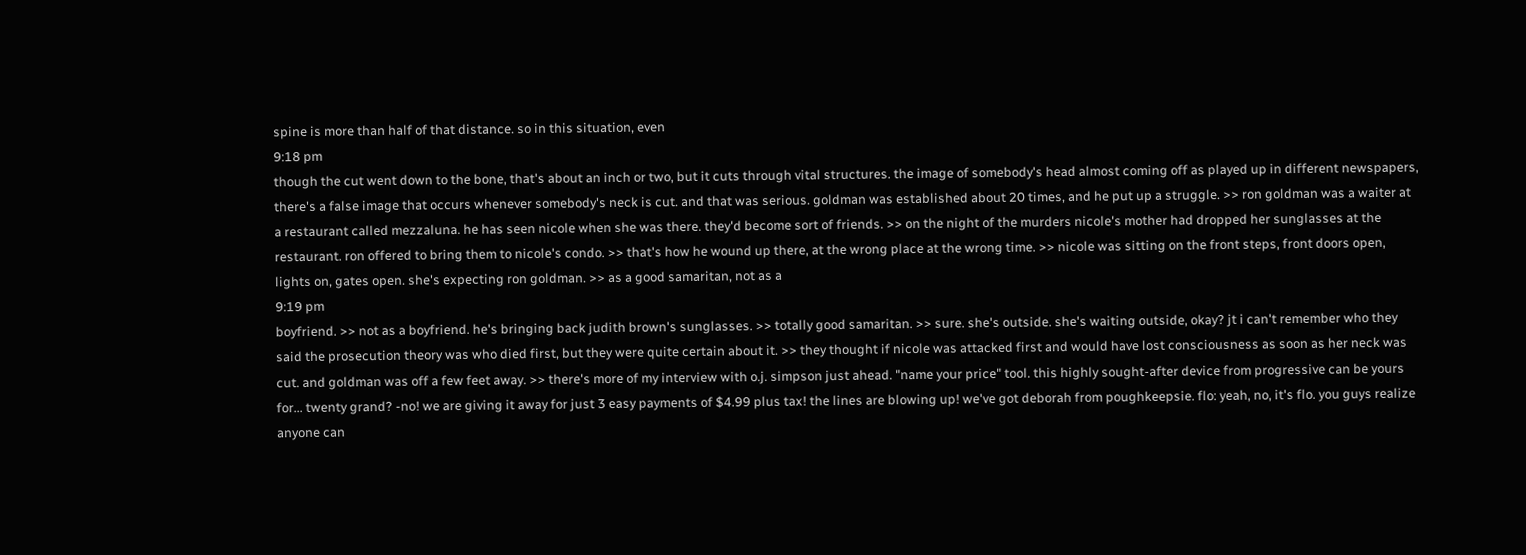spine is more than half of that distance. so in this situation, even
9:18 pm
though the cut went down to the bone, that's about an inch or two, but it cuts through vital structures. the image of somebody's head almost coming off as played up in different newspapers, there's a false image that occurs whenever somebody's neck is cut. and that was serious. goldman was established about 20 times, and he put up a struggle. >> ron goldman was a waiter at a restaurant called mezzaluna. he has seen nicole when she was there. they'd become sort of friends. >> on the night of the murders nicole's mother had dropped her sunglasses at the restaurant. ron offered to bring them to nicole's condo. >> that's how he wound up there, at the wrong place at the wrong time. >> nicole was sitting on the front steps, front doors open, lights on, gates open. she's expecting ron goldman. >> as a good samaritan, not as a
9:19 pm
boyfriend. >> not as a boyfriend. he's bringing back judith brown's sunglasses. >> totally good samaritan. >> sure. she's outside. she's waiting outside, okay? jt i can't remember who they said the prosecution theory was who died first, but they were quite certain about it. >> they thought if nicole was attacked first and would have lost consciousness as soon as her neck was cut. and goldman was off a few feet away. >> there's more of my interview with o.j. simpson just ahead. "name your price" tool. this highly sought-after device from progressive can be yours for... twenty grand? -no! we are giving it away for just 3 easy payments of $4.99 plus tax! the lines are blowing up! we've got deborah from poughkeepsie. flo: yeah, no, it's flo. you guys realize anyone can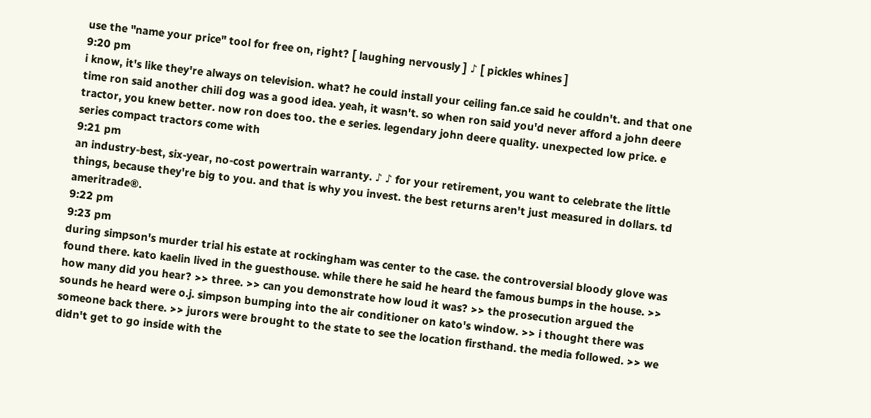use the "name your price" tool for free on, right? [ laughing nervously ] ♪ [ pickles whines ]
9:20 pm
i know, it's like they're always on television. what? he could install your ceiling fan.ce said he couldn't. and that one time ron said another chili dog was a good idea. yeah, it wasn't. so when ron said you'd never afford a john deere tractor, you knew better. now ron does too. the e series. legendary john deere quality. unexpected low price. e series compact tractors come with
9:21 pm
an industry-best, six-year, no-cost powertrain warranty. ♪ ♪ for your retirement, you want to celebrate the little things, because they're big to you. and that is why you invest. the best returns aren't just measured in dollars. td ameritrade®.
9:22 pm
9:23 pm
during simpson's murder trial his estate at rockingham was center to the case. the controversial bloody glove was found there. kato kaelin lived in the guesthouse. while there he said he heard the famous bumps in the house. >> how many did you hear? >> three. >> can you demonstrate how loud it was? >> the prosecution argued the sounds he heard were o.j. simpson bumping into the air conditioner on kato's window. >> i thought there was someone back there. >> jurors were brought to the state to see the location firsthand. the media followed. >> we didn't get to go inside with the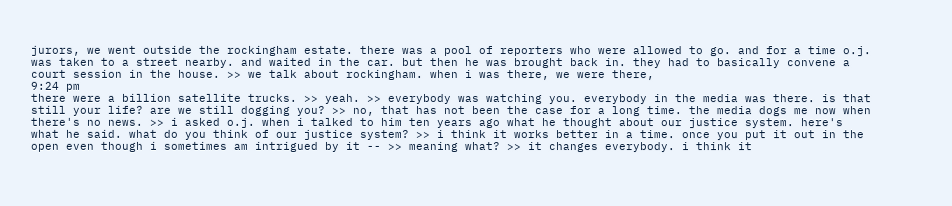jurors, we went outside the rockingham estate. there was a pool of reporters who were allowed to go. and for a time o.j. was taken to a street nearby. and waited in the car. but then he was brought back in. they had to basically convene a court session in the house. >> we talk about rockingham. when i was there, we were there,
9:24 pm
there were a billion satellite trucks. >> yeah. >> everybody was watching you. everybody in the media was there. is that still your life? are we still dogging you? >> no, that has not been the case for a long time. the media dogs me now when there's no news. >> i asked o.j. when i talked to him ten years ago what he thought about our justice system. here's what he said. what do you think of our justice system? >> i think it works better in a time. once you put it out in the open even though i sometimes am intrigued by it -- >> meaning what? >> it changes everybody. i think it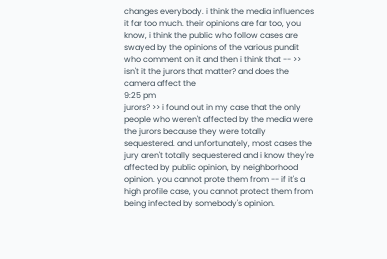changes everybody. i think the media influences it far too much. their opinions are far too, you know, i think the public who follow cases are swayed by the opinions of the various pundit who comment on it and then i think that -- >> isn't it the jurors that matter? and does the camera affect the
9:25 pm
jurors? >> i found out in my case that the only people who weren't affected by the media were the jurors because they were totally sequestered. and unfortunately, most cases the jury aren't totally sequestered and i know they're affected by public opinion, by neighborhood opinion. you cannot prote them from -- if it's a high profile case, you cannot protect them from being infected by somebody's opinion.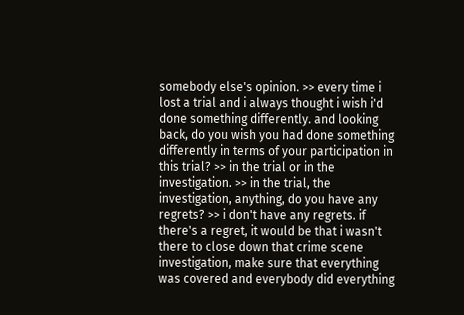somebody else's opinion. >> every time i lost a trial and i always thought i wish i'd done something differently. and looking back, do you wish you had done something differently in terms of your participation in this trial? >> in the trial or in the investigation. >> in the trial, the investigation, anything, do you have any regrets? >> i don't have any regrets. if there's a regret, it would be that i wasn't there to close down that crime scene investigation, make sure that everything was covered and everybody did everything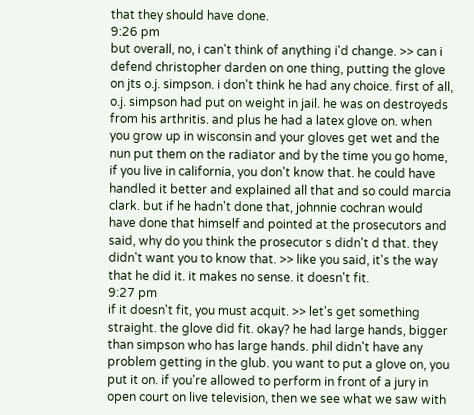that they should have done.
9:26 pm
but overall, no, i can't think of anything i'd change. >> can i defend christopher darden on one thing, putting the glove on jts o.j. simpson. i don't think he had any choice. first of all, o.j. simpson had put on weight in jail. he was on destroyeds from his arthritis. and plus he had a latex glove on. when you grow up in wisconsin and your gloves get wet and the nun put them on the radiator and by the time you go home, if you live in california, you don't know that. he could have handled it better and explained all that and so could marcia clark. but if he hadn't done that, johnnie cochran would have done that himself and pointed at the prosecutors and said, why do you think the prosecutor s didn't d that. they didn't want you to know that. >> like you said, it's the way that he did it. it makes no sense. it doesn't fit.
9:27 pm
if it doesn't fit, you must acquit. >> let's get something straight. the glove did fit. okay? he had large hands, bigger than simpson who has large hands. phil didn't have any problem getting in the glub. you want to put a glove on, you put it on. if you're allowed to perform in front of a jury in open court on live television, then we see what we saw with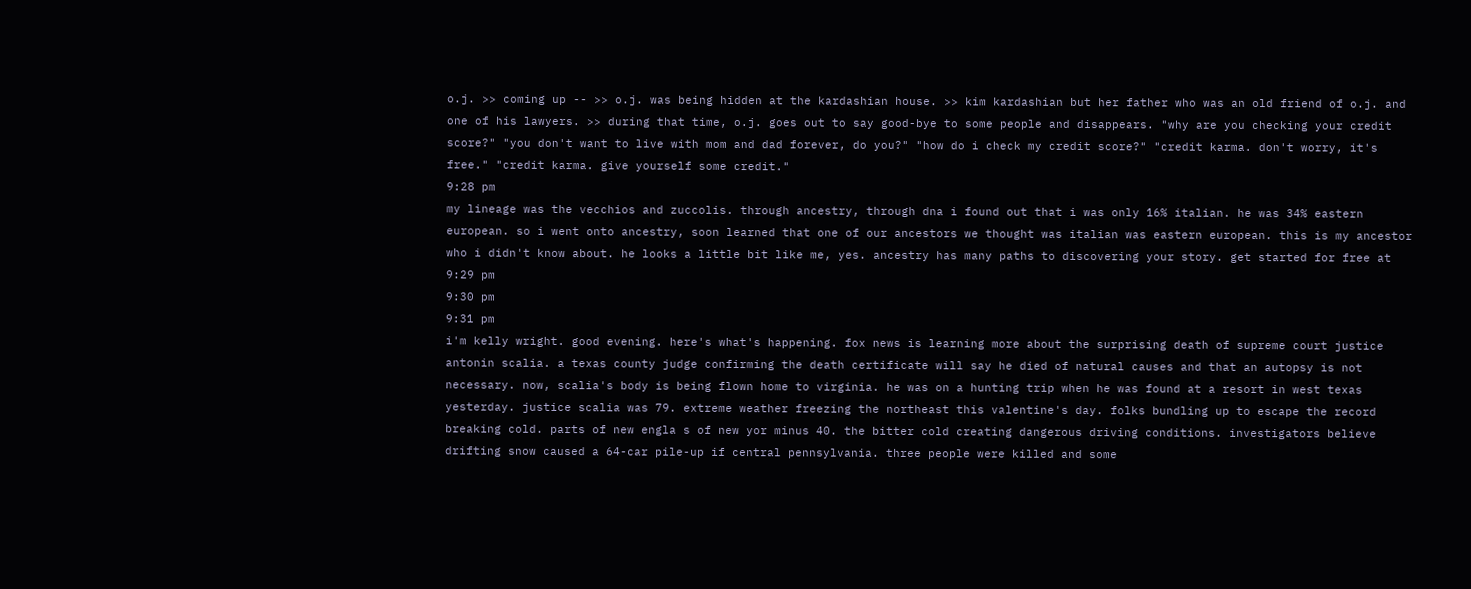o.j. >> coming up -- >> o.j. was being hidden at the kardashian house. >> kim kardashian but her father who was an old friend of o.j. and one of his lawyers. >> during that time, o.j. goes out to say good-bye to some people and disappears. "why are you checking your credit score?" "you don't want to live with mom and dad forever, do you?" "how do i check my credit score?" "credit karma. don't worry, it's free." "credit karma. give yourself some credit."
9:28 pm
my lineage was the vecchios and zuccolis. through ancestry, through dna i found out that i was only 16% italian. he was 34% eastern european. so i went onto ancestry, soon learned that one of our ancestors we thought was italian was eastern european. this is my ancestor who i didn't know about. he looks a little bit like me, yes. ancestry has many paths to discovering your story. get started for free at
9:29 pm
9:30 pm
9:31 pm
i'm kelly wright. good evening. here's what's happening. fox news is learning more about the surprising death of supreme court justice antonin scalia. a texas county judge confirming the death certificate will say he died of natural causes and that an autopsy is not necessary. now, scalia's body is being flown home to virginia. he was on a hunting trip when he was found at a resort in west texas yesterday. justice scalia was 79. extreme weather freezing the northeast this valentine's day. folks bundling up to escape the record breaking cold. parts of new engla s of new yor minus 40. the bitter cold creating dangerous driving conditions. investigators believe drifting snow caused a 64-car pile-up if central pennsylvania. three people were killed and some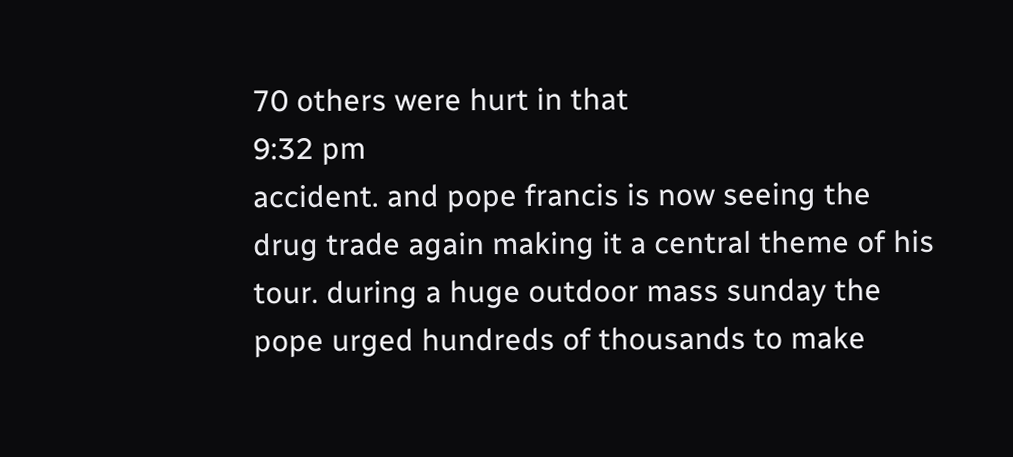70 others were hurt in that
9:32 pm
accident. and pope francis is now seeing the drug trade again making it a central theme of his tour. during a huge outdoor mass sunday the pope urged hundreds of thousands to make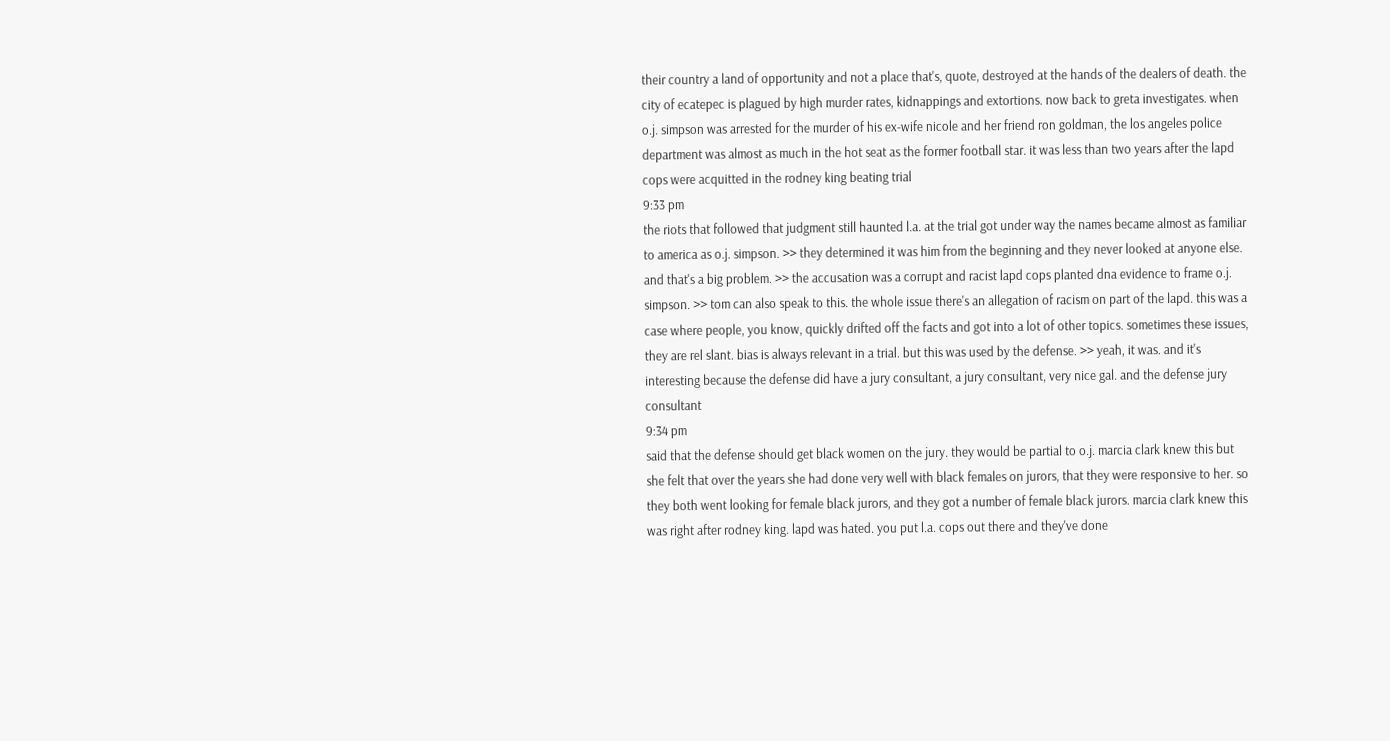their country a land of opportunity and not a place that's, quote, destroyed at the hands of the dealers of death. the city of ecatepec is plagued by high murder rates, kidnappings and extortions. now back to greta investigates. when o.j. simpson was arrested for the murder of his ex-wife nicole and her friend ron goldman, the los angeles police department was almost as much in the hot seat as the former football star. it was less than two years after the lapd cops were acquitted in the rodney king beating trial
9:33 pm
the riots that followed that judgment still haunted l.a. at the trial got under way the names became almost as familiar to america as o.j. simpson. >> they determined it was him from the beginning and they never looked at anyone else. and that's a big problem. >> the accusation was a corrupt and racist lapd cops planted dna evidence to frame o.j. simpson. >> tom can also speak to this. the whole issue there's an allegation of racism on part of the lapd. this was a case where people, you know, quickly drifted off the facts and got into a lot of other topics. sometimes these issues, they are rel slant. bias is always relevant in a trial. but this was used by the defense. >> yeah, it was. and it's interesting because the defense did have a jury consultant, a jury consultant, very nice gal. and the defense jury consultant
9:34 pm
said that the defense should get black women on the jury. they would be partial to o.j. marcia clark knew this but she felt that over the years she had done very well with black females on jurors, that they were responsive to her. so they both went looking for female black jurors, and they got a number of female black jurors. marcia clark knew this was right after rodney king. lapd was hated. you put l.a. cops out there and they've done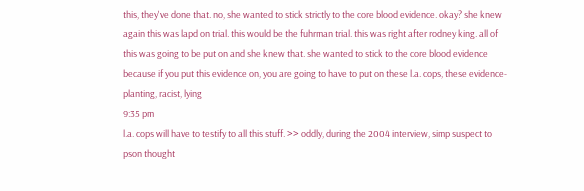this, they've done that. no, she wanted to stick strictly to the core blood evidence. okay? she knew again this was lapd on trial. this would be the fuhrman trial. this was right after rodney king. all of this was going to be put on and she knew that. she wanted to stick to the core blood evidence because if you put this evidence on, you are going to have to put on these l.a. cops, these evidence-planting, racist, lying
9:35 pm
l.a. cops will have to testify to all this stuff. >> oddly, during the 2004 interview, simp suspect to pson thought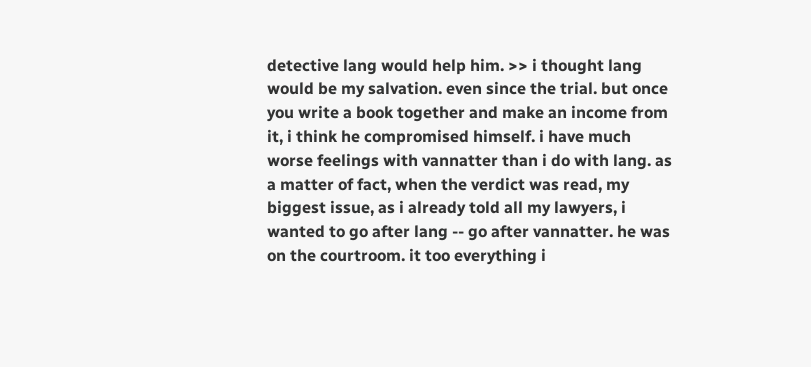detective lang would help him. >> i thought lang would be my salvation. even since the trial. but once you write a book together and make an income from it, i think he compromised himself. i have much worse feelings with vannatter than i do with lang. as a matter of fact, when the verdict was read, my biggest issue, as i already told all my lawyers, i wanted to go after lang -- go after vannatter. he was on the courtroom. it too everything i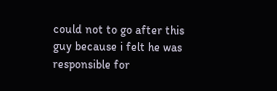could not to go after this guy because i felt he was responsible for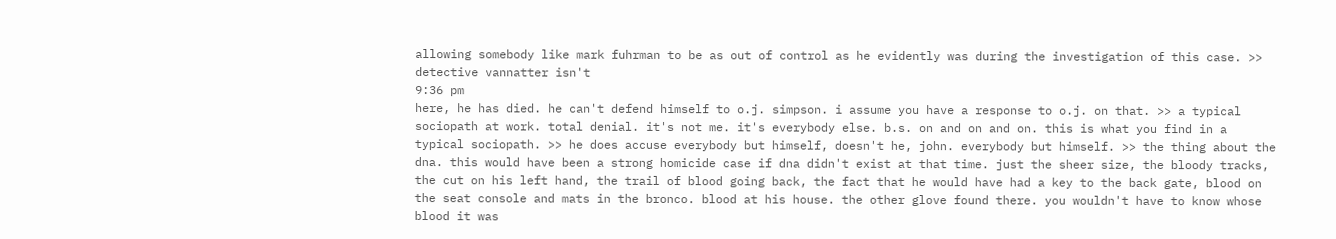allowing somebody like mark fuhrman to be as out of control as he evidently was during the investigation of this case. >> detective vannatter isn't
9:36 pm
here, he has died. he can't defend himself to o.j. simpson. i assume you have a response to o.j. on that. >> a typical sociopath at work. total denial. it's not me. it's everybody else. b.s. on and on and on. this is what you find in a typical sociopath. >> he does accuse everybody but himself, doesn't he, john. everybody but himself. >> the thing about the dna. this would have been a strong homicide case if dna didn't exist at that time. just the sheer size, the bloody tracks, the cut on his left hand, the trail of blood going back, the fact that he would have had a key to the back gate, blood on the seat console and mats in the bronco. blood at his house. the other glove found there. you wouldn't have to know whose blood it was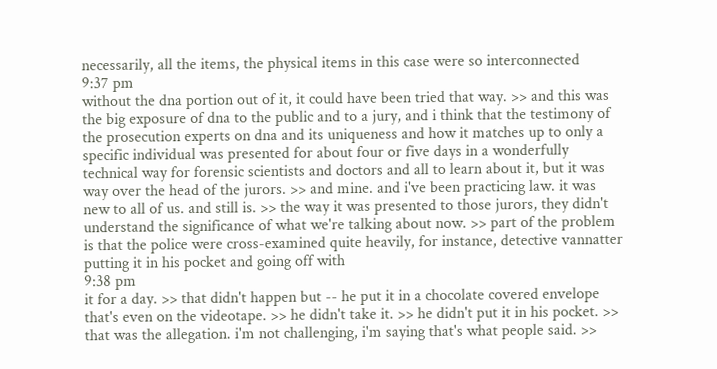necessarily, all the items, the physical items in this case were so interconnected
9:37 pm
without the dna portion out of it, it could have been tried that way. >> and this was the big exposure of dna to the public and to a jury, and i think that the testimony of the prosecution experts on dna and its uniqueness and how it matches up to only a specific individual was presented for about four or five days in a wonderfully technical way for forensic scientists and doctors and all to learn about it, but it was way over the head of the jurors. >> and mine. and i've been practicing law. it was new to all of us. and still is. >> the way it was presented to those jurors, they didn't understand the significance of what we're talking about now. >> part of the problem is that the police were cross-examined quite heavily, for instance, detective vannatter putting it in his pocket and going off with
9:38 pm
it for a day. >> that didn't happen but -- he put it in a chocolate covered envelope that's even on the videotape. >> he didn't take it. >> he didn't put it in his pocket. >> that was the allegation. i'm not challenging, i'm saying that's what people said. >>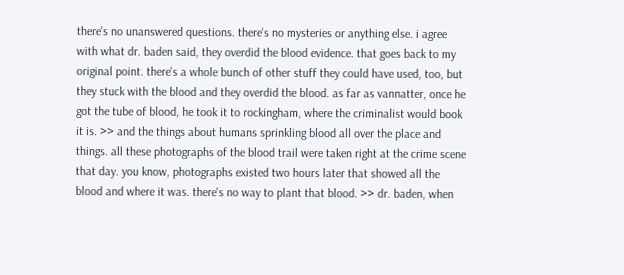there's no unanswered questions. there's no mysteries or anything else. i agree with what dr. baden said, they overdid the blood evidence. that goes back to my original point. there's a whole bunch of other stuff they could have used, too, but they stuck with the blood and they overdid the blood. as far as vannatter, once he got the tube of blood, he took it to rockingham, where the criminalist would book it is. >> and the things about humans sprinkling blood all over the place and things. all these photographs of the blood trail were taken right at the crime scene that day. you know, photographs existed two hours later that showed all the blood and where it was. there's no way to plant that blood. >> dr. baden, when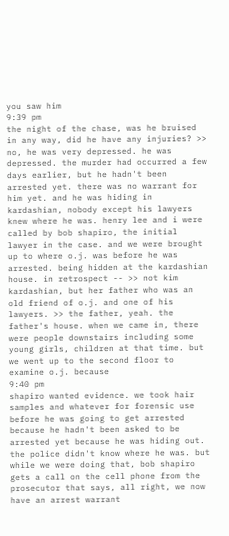you saw him
9:39 pm
the night of the chase, was he bruised in any way, did he have any injuries? >> no, he was very depressed. he was depressed. the murder had occurred a few days earlier, but he hadn't been arrested yet. there was no warrant for him yet. and he was hiding in kardashian, nobody except his lawyers knew where he was. henry lee and i were called by bob shapiro, the initial lawyer in the case. and we were brought up to where o.j. was before he was arrested. being hidden at the kardashian house. in retrospect -- >> not kim kardashian, but her father who was an old friend of o.j. and one of his lawyers. >> the father, yeah. the father's house. when we came in, there were people downstairs including some young girls, children at that time. but we went up to the second floor to examine o.j. because
9:40 pm
shapiro wanted evidence. we took hair samples and whatever for forensic use before he was going to get arrested because he hadn't been asked to be arrested yet because he was hiding out. the police didn't know where he was. but while we were doing that, bob shapiro gets a call on the cell phone from the prosecutor that says, all right, we now have an arrest warrant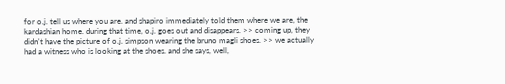for o.j. tell us where you are. and shapiro immediately told them where we are, the kardashian home. during that time, o.j. goes out and disappears. >> coming up, they didn't have the picture of o.j. simpson wearing the bruno magli shoes. >> we actually had a witness who is looking at the shoes. and she says, well,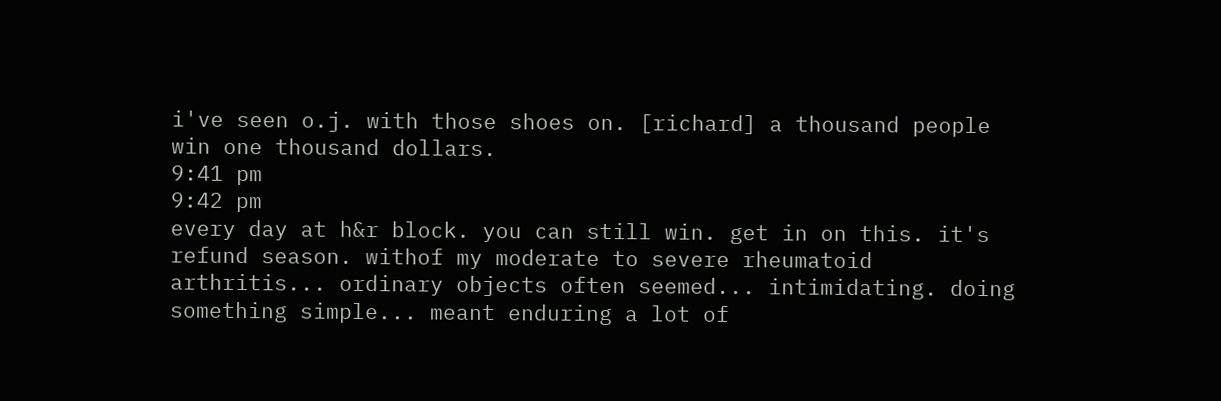i've seen o.j. with those shoes on. [richard] a thousand people win one thousand dollars.
9:41 pm
9:42 pm
every day at h&r block. you can still win. get in on this. it's refund season. withof my moderate to severe rheumatoid arthritis... ordinary objects often seemed... intimidating. doing something simple... meant enduring a lot of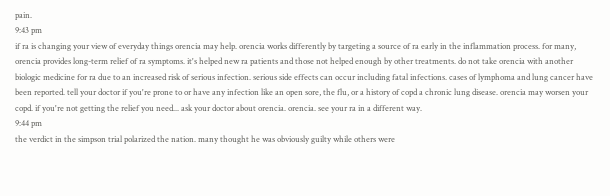pain.
9:43 pm
if ra is changing your view of everyday things orencia may help. orencia works differently by targeting a source of ra early in the inflammation process. for many, orencia provides long-term relief of ra symptoms. it's helped new ra patients and those not helped enough by other treatments. do not take orencia with another biologic medicine for ra due to an increased risk of serious infection. serious side effects can occur including fatal infections. cases of lymphoma and lung cancer have been reported. tell your doctor if you're prone to or have any infection like an open sore, the flu, or a history of copd a chronic lung disease. orencia may worsen your copd. if you're not getting the relief you need... ask your doctor about orencia. orencia. see your ra in a different way.
9:44 pm
the verdict in the simpson trial polarized the nation. many thought he was obviously guilty while others were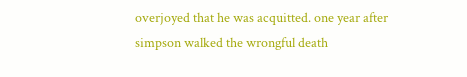overjoyed that he was acquitted. one year after simpson walked the wrongful death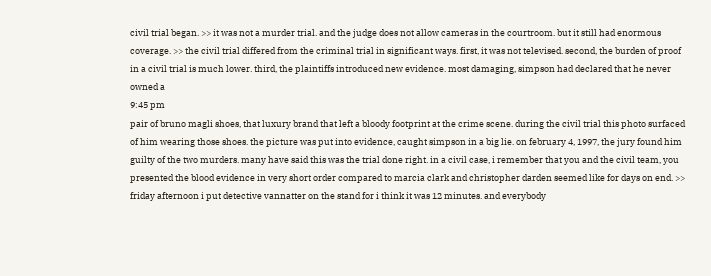civil trial began. >> it was not a murder trial. and the judge does not allow cameras in the courtroom. but it still had enormous coverage. >> the civil trial differed from the criminal trial in significant ways. first, it was not televised. second, the burden of proof in a civil trial is much lower. third, the plaintiffs introduced new evidence. most damaging, simpson had declared that he never owned a
9:45 pm
pair of bruno magli shoes, that luxury brand that left a bloody footprint at the crime scene. during the civil trial this photo surfaced of him wearing those shoes. the picture was put into evidence, caught simpson in a big lie. on february 4, 1997, the jury found him guilty of the two murders. many have said this was the trial done right. in a civil case, i remember that you and the civil team, you presented the blood evidence in very short order compared to marcia clark and christopher darden seemed like for days on end. >> friday afternoon i put detective vannatter on the stand for i think it was 12 minutes. and everybody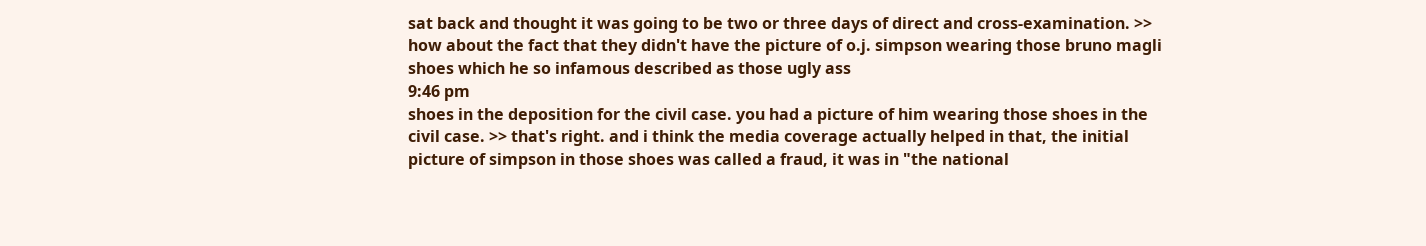sat back and thought it was going to be two or three days of direct and cross-examination. >> how about the fact that they didn't have the picture of o.j. simpson wearing those bruno magli shoes which he so infamous described as those ugly ass
9:46 pm
shoes in the deposition for the civil case. you had a picture of him wearing those shoes in the civil case. >> that's right. and i think the media coverage actually helped in that, the initial picture of simpson in those shoes was called a fraud, it was in "the national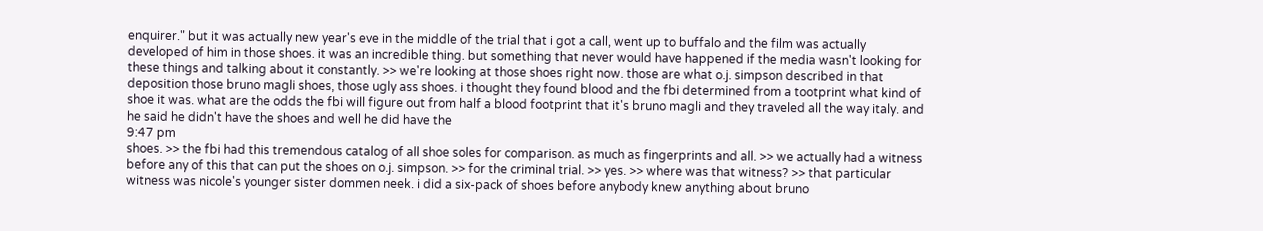enquirer." but it was actually new year's eve in the middle of the trial that i got a call, went up to buffalo and the film was actually developed of him in those shoes. it was an incredible thing. but something that never would have happened if the media wasn't looking for these things and talking about it constantly. >> we're looking at those shoes right now. those are what o.j. simpson described in that deposition those bruno magli shoes, those ugly ass shoes. i thought they found blood and the fbi determined from a tootprint what kind of shoe it was. what are the odds the fbi will figure out from half a blood footprint that it's bruno magli and they traveled all the way italy. and he said he didn't have the shoes and well he did have the
9:47 pm
shoes. >> the fbi had this tremendous catalog of all shoe soles for comparison. as much as fingerprints and all. >> we actually had a witness before any of this that can put the shoes on o.j. simpson. >> for the criminal trial. >> yes. >> where was that witness? >> that particular witness was nicole's younger sister dommen neek. i did a six-pack of shoes before anybody knew anything about bruno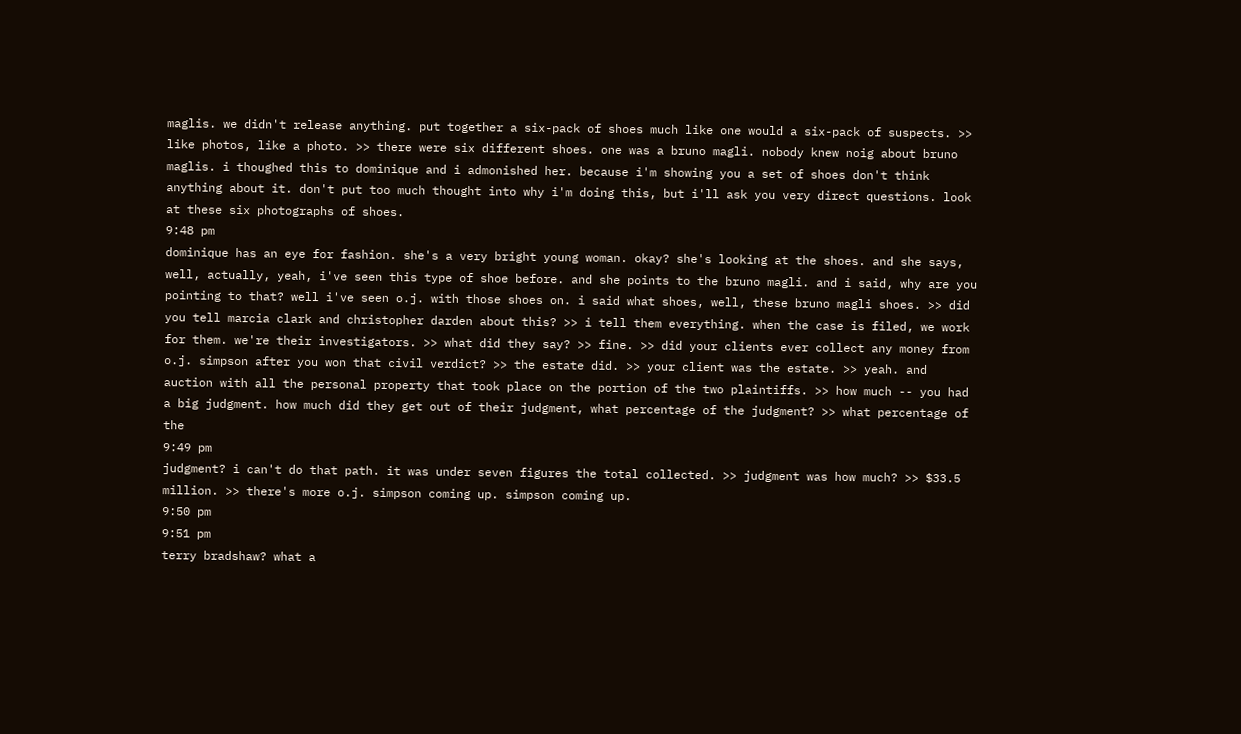maglis. we didn't release anything. put together a six-pack of shoes much like one would a six-pack of suspects. >> like photos, like a photo. >> there were six different shoes. one was a bruno magli. nobody knew noig about bruno maglis. i thoughed this to dominique and i admonished her. because i'm showing you a set of shoes don't think anything about it. don't put too much thought into why i'm doing this, but i'll ask you very direct questions. look at these six photographs of shoes.
9:48 pm
dominique has an eye for fashion. she's a very bright young woman. okay? she's looking at the shoes. and she says, well, actually, yeah, i've seen this type of shoe before. and she points to the bruno magli. and i said, why are you pointing to that? well i've seen o.j. with those shoes on. i said what shoes, well, these bruno magli shoes. >> did you tell marcia clark and christopher darden about this? >> i tell them everything. when the case is filed, we work for them. we're their investigators. >> what did they say? >> fine. >> did your clients ever collect any money from o.j. simpson after you won that civil verdict? >> the estate did. >> your client was the estate. >> yeah. and auction with all the personal property that took place on the portion of the two plaintiffs. >> how much -- you had a big judgment. how much did they get out of their judgment, what percentage of the judgment? >> what percentage of the
9:49 pm
judgment? i can't do that path. it was under seven figures the total collected. >> judgment was how much? >> $33.5 million. >> there's more o.j. simpson coming up. simpson coming up.
9:50 pm
9:51 pm
terry bradshaw? what a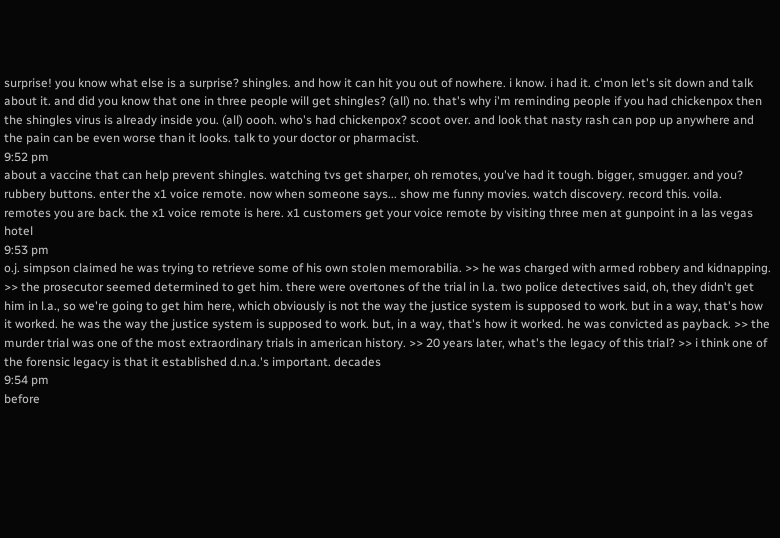surprise! you know what else is a surprise? shingles. and how it can hit you out of nowhere. i know. i had it. c'mon let's sit down and talk about it. and did you know that one in three people will get shingles? (all) no. that's why i'm reminding people if you had chickenpox then the shingles virus is already inside you. (all) oooh. who's had chickenpox? scoot over. and look that nasty rash can pop up anywhere and the pain can be even worse than it looks. talk to your doctor or pharmacist.
9:52 pm
about a vaccine that can help prevent shingles. watching tvs get sharper, oh remotes, you've had it tough. bigger, smugger. and you? rubbery buttons. enter the x1 voice remote. now when someone says... show me funny movies. watch discovery. record this. voila. remotes you are back. the x1 voice remote is here. x1 customers get your voice remote by visiting three men at gunpoint in a las vegas hotel
9:53 pm
o.j. simpson claimed he was trying to retrieve some of his own stolen memorabilia. >> he was charged with armed robbery and kidnapping. >> the prosecutor seemed determined to get him. there were overtones of the trial in l.a. two police detectives said, oh, they didn't get him in l.a., so we're going to get him here, which obviously is not the way the justice system is supposed to work. but in a way, that's how it worked. he was the way the justice system is supposed to work. but, in a way, that's how it worked. he was convicted as payback. >> the murder trial was one of the most extraordinary trials in american history. >> 20 years later, what's the legacy of this trial? >> i think one of the forensic legacy is that it established d.n.a.'s important. decades
9:54 pm
before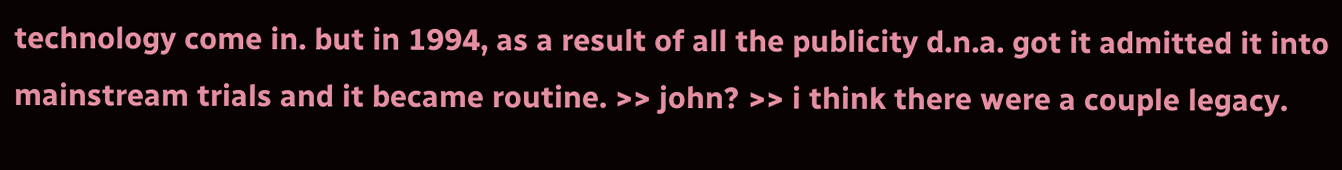technology come in. but in 1994, as a result of all the publicity d.n.a. got it admitted it into mainstream trials and it became routine. >> john? >> i think there were a couple legacy.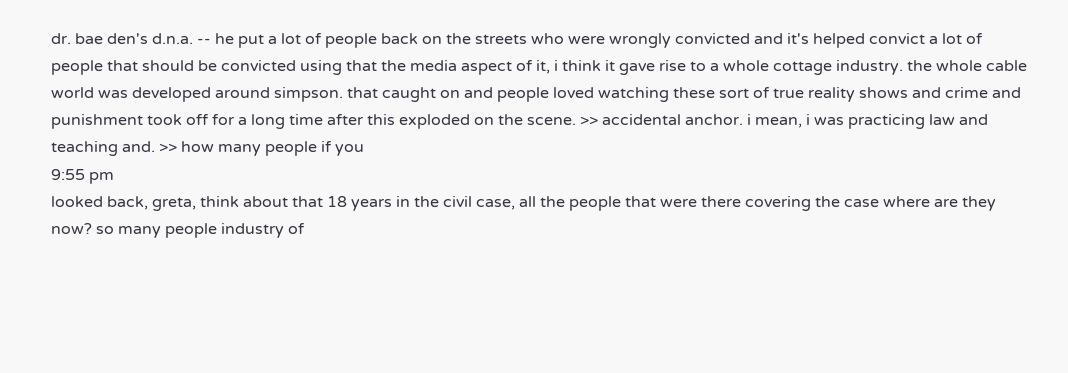dr. bae den's d.n.a. -- he put a lot of people back on the streets who were wrongly convicted and it's helped convict a lot of people that should be convicted using that the media aspect of it, i think it gave rise to a whole cottage industry. the whole cable world was developed around simpson. that caught on and people loved watching these sort of true reality shows and crime and punishment took off for a long time after this exploded on the scene. >> accidental anchor. i mean, i was practicing law and teaching and. >> how many people if you
9:55 pm
looked back, greta, think about that 18 years in the civil case, all the people that were there covering the case where are they now? so many people industry of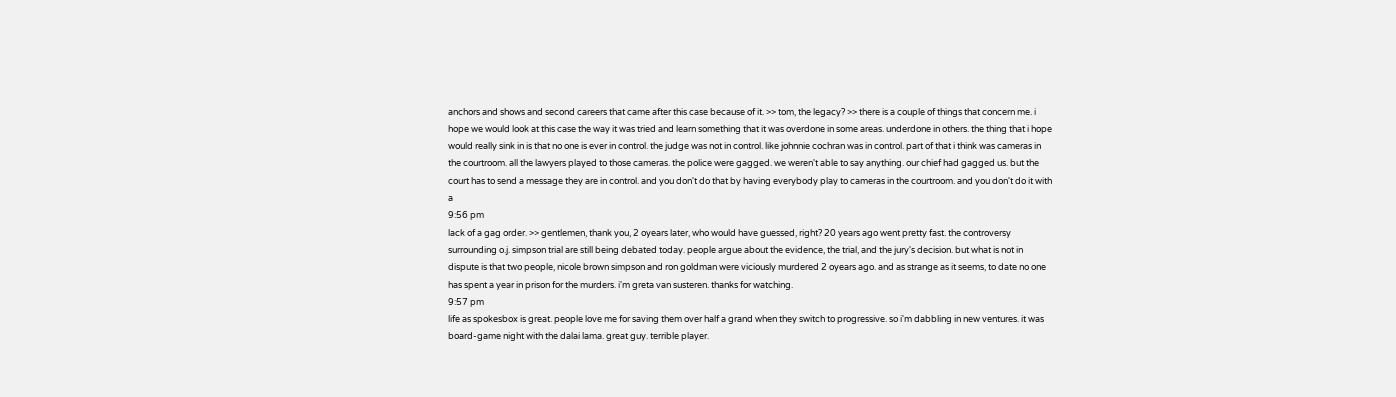anchors and shows and second careers that came after this case because of it. >> tom, the legacy? >> there is a couple of things that concern me. i hope we would look at this case the way it was tried and learn something that it was overdone in some areas. underdone in others. the thing that i hope would really sink in is that no one is ever in control. the judge was not in control. like johnnie cochran was in control. part of that i think was cameras in the courtroom. all the lawyers played to those cameras. the police were gagged. we weren't able to say anything. our chief had gagged us. but the court has to send a message they are in control. and you don't do that by having everybody play to cameras in the courtroom. and you don't do it with a
9:56 pm
lack of a gag order. >> gentlemen, thank you, 2 oyears later, who would have guessed, right? 20 years ago went pretty fast. the controversy surrounding o.j. simpson trial are still being debated today. people argue about the evidence, the trial, and the jury's decision. but what is not in dispute is that two people, nicole brown simpson and ron goldman were viciously murdered 2 oyears ago. and as strange as it seems, to date no one has spent a year in prison for the murders. i'm greta van susteren. thanks for watching.
9:57 pm
life as spokesbox is great. people love me for saving them over half a grand when they switch to progressive. so i'm dabbling in new ventures. it was board-game night with the dalai lama. great guy. terrible player.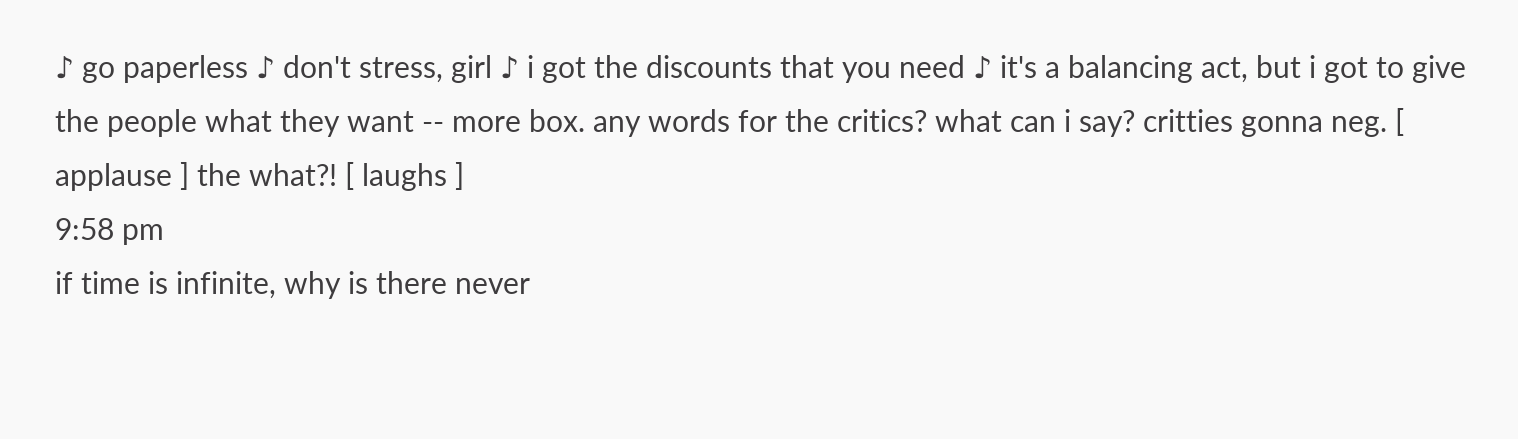♪ go paperless ♪ don't stress, girl ♪ i got the discounts that you need ♪ it's a balancing act, but i got to give the people what they want -- more box. any words for the critics? what can i say? critties gonna neg. [ applause ] the what?! [ laughs ]
9:58 pm
if time is infinite, why is there never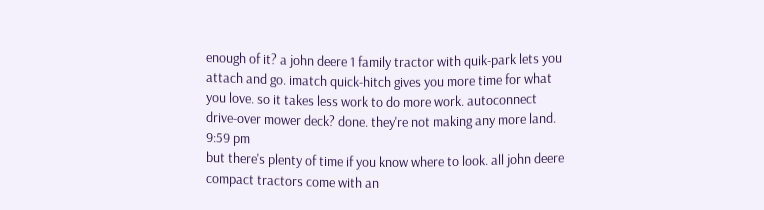enough of it? a john deere 1 family tractor with quik-park lets you attach and go. imatch quick-hitch gives you more time for what you love. so it takes less work to do more work. autoconnect drive-over mower deck? done. they're not making any more land.
9:59 pm
but there's plenty of time if you know where to look. all john deere compact tractors come with an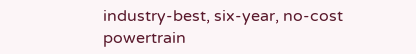industry-best, six-year, no-cost powertrain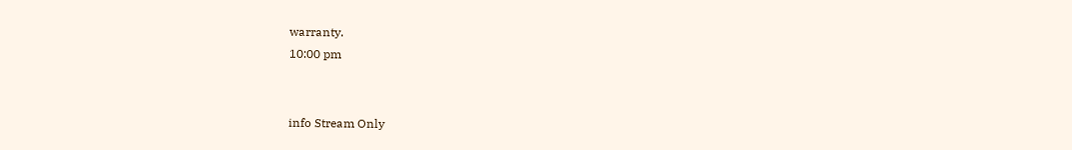warranty.
10:00 pm


info Stream Only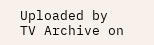Uploaded by TV Archive on